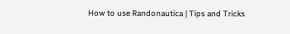How to use Randonautica | Tips and Tricks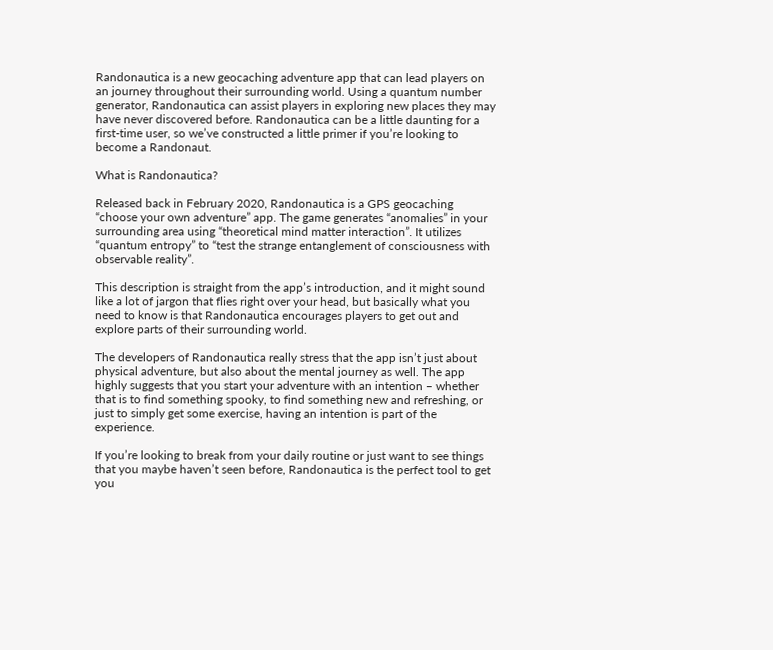Randonautica is a new geocaching adventure app that can lead players on an journey throughout their surrounding world. Using a quantum number generator, Randonautica can assist players in exploring new places they may have never discovered before. Randonautica can be a little daunting for a first-time user, so we’ve constructed a little primer if you’re looking to become a Randonaut.

What is Randonautica?

Released back in February 2020, Randonautica is a GPS geocaching “choose your own adventure” app. The game generates “anomalies” in your surrounding area using “theoretical mind matter interaction”. It utilizes “quantum entropy” to “test the strange entanglement of consciousness with observable reality”.

This description is straight from the app’s introduction, and it might sound like a lot of jargon that flies right over your head, but basically what you need to know is that Randonautica encourages players to get out and explore parts of their surrounding world.

The developers of Randonautica really stress that the app isn’t just about physical adventure, but also about the mental journey as well. The app highly suggests that you start your adventure with an intention – whether that is to find something spooky, to find something new and refreshing, or just to simply get some exercise, having an intention is part of the experience.

If you’re looking to break from your daily routine or just want to see things that you maybe haven’t seen before, Randonautica is the perfect tool to get you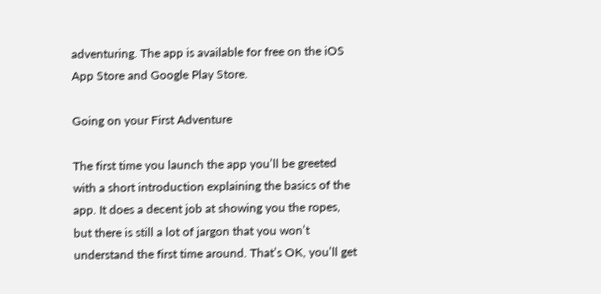adventuring. The app is available for free on the iOS App Store and Google Play Store.

Going on your First Adventure

The first time you launch the app you’ll be greeted with a short introduction explaining the basics of the app. It does a decent job at showing you the ropes, but there is still a lot of jargon that you won’t understand the first time around. That’s OK, you’ll get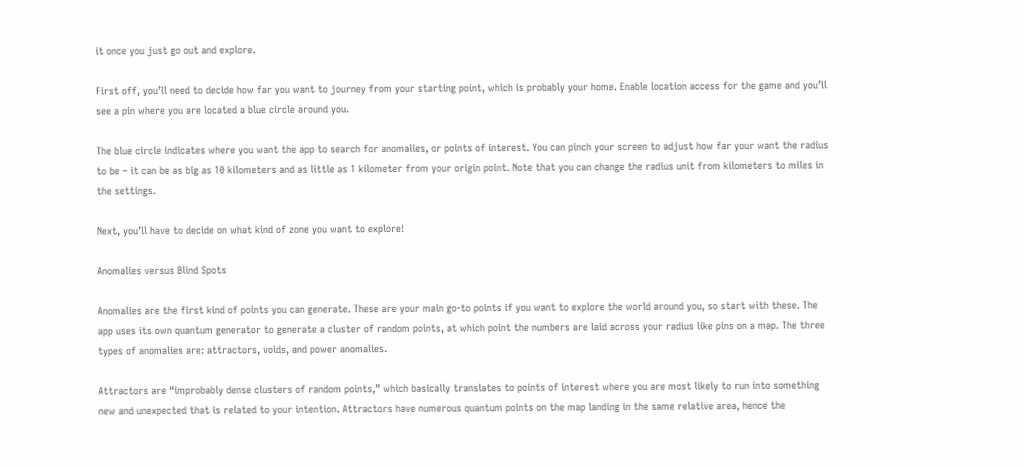it once you just go out and explore.

First off, you’ll need to decide how far you want to journey from your starting point, which is probably your home. Enable location access for the game and you’ll see a pin where you are located a blue circle around you.

The blue circle indicates where you want the app to search for anomalies, or points of interest. You can pinch your screen to adjust how far your want the radius to be – it can be as big as 10 kilometers and as little as 1 kilometer from your origin point. Note that you can change the radius unit from kilometers to miles in the settings.

Next, you’ll have to decide on what kind of zone you want to explore!

Anomalies versus Blind Spots

Anomalies are the first kind of points you can generate. These are your main go-to points if you want to explore the world around you, so start with these. The app uses its own quantum generator to generate a cluster of random points, at which point the numbers are laid across your radius like pins on a map. The three types of anomalies are: attractors, voids, and power anomalies.

Attractors are “improbably dense clusters of random points,” which basically translates to points of interest where you are most likely to run into something new and unexpected that is related to your intention. Attractors have numerous quantum points on the map landing in the same relative area, hence the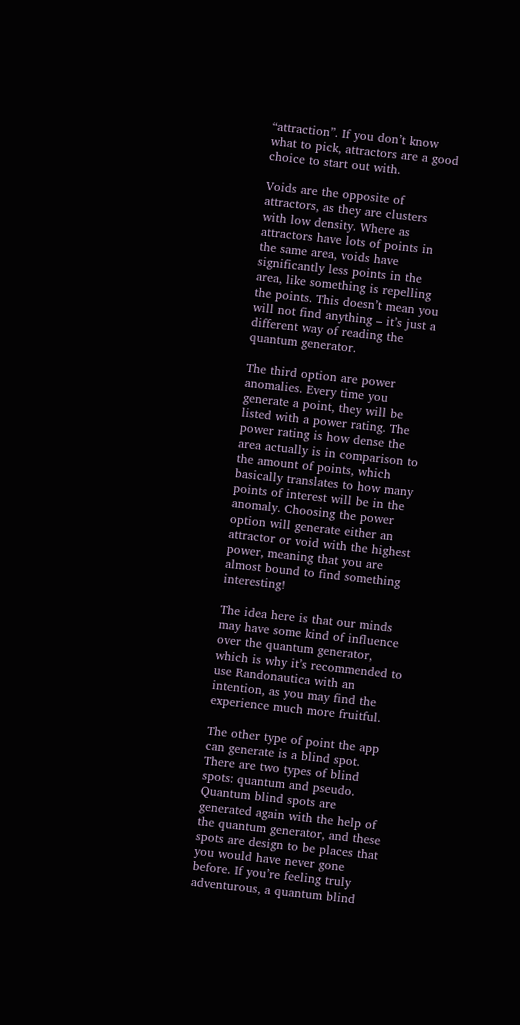“attraction”. If you don’t know what to pick, attractors are a good choice to start out with.

Voids are the opposite of attractors, as they are clusters with low density. Where as attractors have lots of points in the same area, voids have significantly less points in the area, like something is repelling the points. This doesn’t mean you will not find anything – it’s just a different way of reading the quantum generator.

The third option are power anomalies. Every time you generate a point, they will be listed with a power rating. The power rating is how dense the area actually is in comparison to the amount of points, which basically translates to how many points of interest will be in the anomaly. Choosing the power option will generate either an attractor or void with the highest power, meaning that you are almost bound to find something interesting!

The idea here is that our minds may have some kind of influence over the quantum generator, which is why it’s recommended to use Randonautica with an intention, as you may find the experience much more fruitful.

The other type of point the app can generate is a blind spot. There are two types of blind spots: quantum and pseudo. Quantum blind spots are generated again with the help of the quantum generator, and these spots are design to be places that you would have never gone before. If you’re feeling truly adventurous, a quantum blind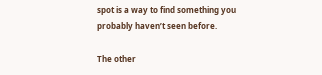spot is a way to find something you probably haven’t seen before.

The other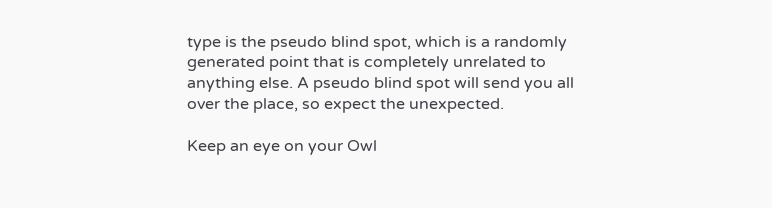type is the pseudo blind spot, which is a randomly generated point that is completely unrelated to anything else. A pseudo blind spot will send you all over the place, so expect the unexpected.

Keep an eye on your Owl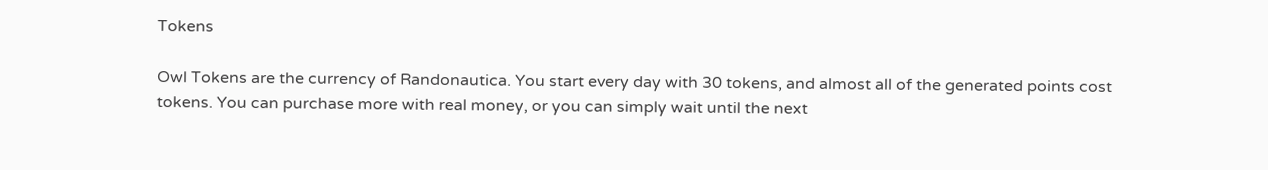Tokens

Owl Tokens are the currency of Randonautica. You start every day with 30 tokens, and almost all of the generated points cost tokens. You can purchase more with real money, or you can simply wait until the next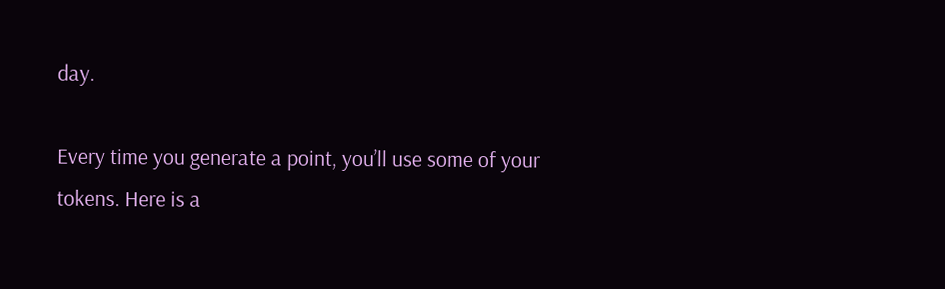day.

Every time you generate a point, you’ll use some of your tokens. Here is a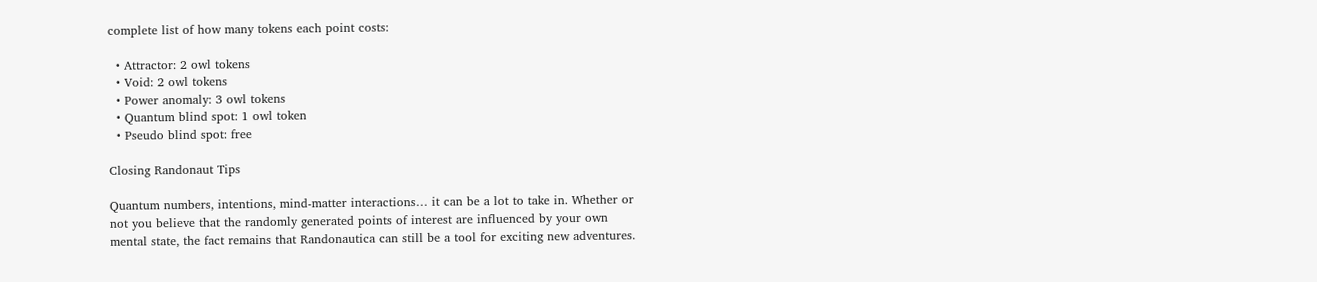complete list of how many tokens each point costs:

  • Attractor: 2 owl tokens
  • Void: 2 owl tokens
  • Power anomaly: 3 owl tokens
  • Quantum blind spot: 1 owl token
  • Pseudo blind spot: free

Closing Randonaut Tips

Quantum numbers, intentions, mind-matter interactions… it can be a lot to take in. Whether or not you believe that the randomly generated points of interest are influenced by your own mental state, the fact remains that Randonautica can still be a tool for exciting new adventures.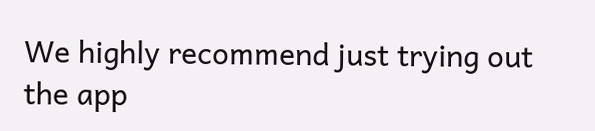We highly recommend just trying out the app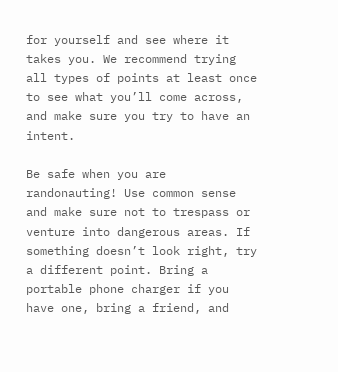for yourself and see where it takes you. We recommend trying all types of points at least once to see what you’ll come across, and make sure you try to have an intent.

Be safe when you are randonauting! Use common sense and make sure not to trespass or venture into dangerous areas. If something doesn’t look right, try a different point. Bring a portable phone charger if you have one, bring a friend, and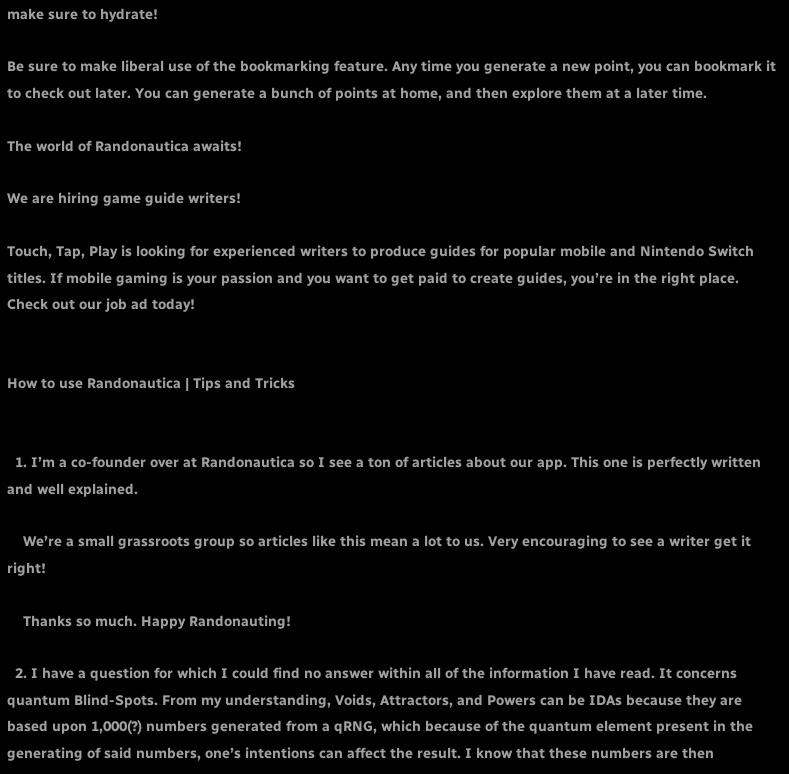make sure to hydrate!

Be sure to make liberal use of the bookmarking feature. Any time you generate a new point, you can bookmark it to check out later. You can generate a bunch of points at home, and then explore them at a later time.

The world of Randonautica awaits!

We are hiring game guide writers!

Touch, Tap, Play is looking for experienced writers to produce guides for popular mobile and Nintendo Switch titles. If mobile gaming is your passion and you want to get paid to create guides, you’re in the right place. Check out our job ad today!


How to use Randonautica | Tips and Tricks


  1. I’m a co-founder over at Randonautica so I see a ton of articles about our app. This one is perfectly written and well explained.

    We’re a small grassroots group so articles like this mean a lot to us. Very encouraging to see a writer get it right!

    Thanks so much. Happy Randonauting!

  2. I have a question for which I could find no answer within all of the information I have read. It concerns quantum Blind-Spots. From my understanding, Voids, Attractors, and Powers can be IDAs because they are based upon 1,000(?) numbers generated from a qRNG, which because of the quantum element present in the generating of said numbers, one’s intentions can affect the result. I know that these numbers are then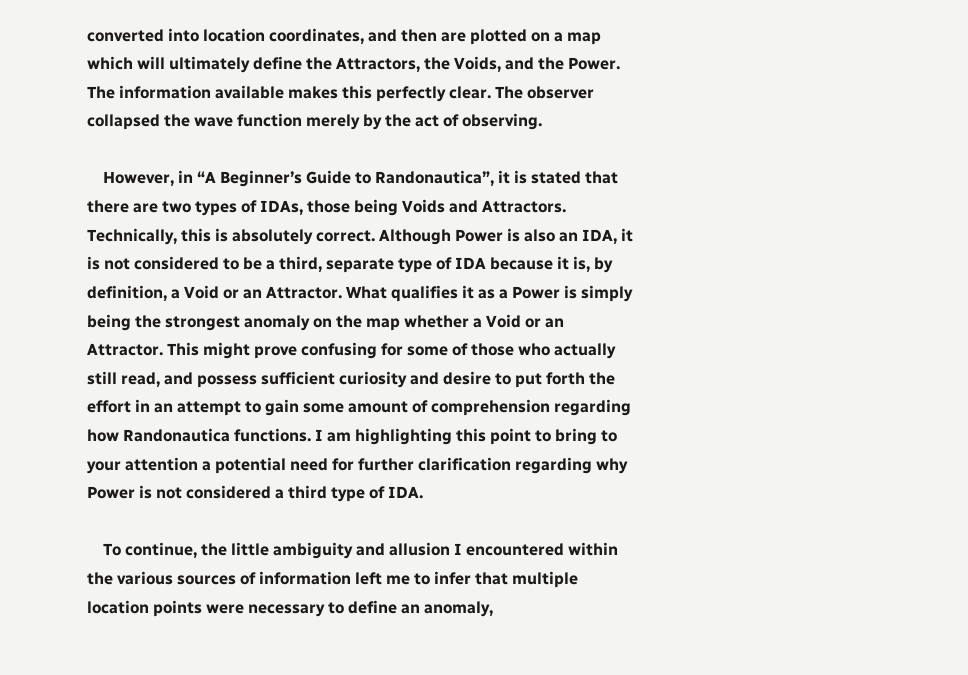converted into location coordinates, and then are plotted on a map which will ultimately define the Attractors, the Voids, and the Power. The information available makes this perfectly clear. The observer collapsed the wave function merely by the act of observing.

    However, in “A Beginner’s Guide to Randonautica”, it is stated that there are two types of IDAs, those being Voids and Attractors. Technically, this is absolutely correct. Although Power is also an IDA, it is not considered to be a third, separate type of IDA because it is, by definition, a Void or an Attractor. What qualifies it as a Power is simply being the strongest anomaly on the map whether a Void or an Attractor. This might prove confusing for some of those who actually still read, and possess sufficient curiosity and desire to put forth the effort in an attempt to gain some amount of comprehension regarding how Randonautica functions. I am highlighting this point to bring to your attention a potential need for further clarification regarding why Power is not considered a third type of IDA.

    To continue, the little ambiguity and allusion I encountered within the various sources of information left me to infer that multiple location points were necessary to define an anomaly,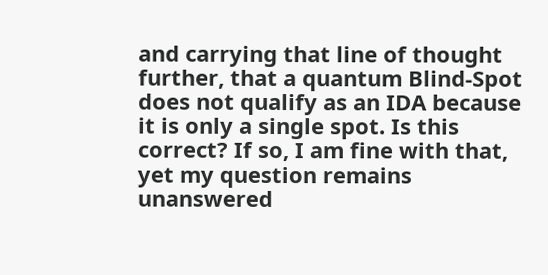and carrying that line of thought further, that a quantum Blind-Spot does not qualify as an IDA because it is only a single spot. Is this correct? If so, I am fine with that, yet my question remains unanswered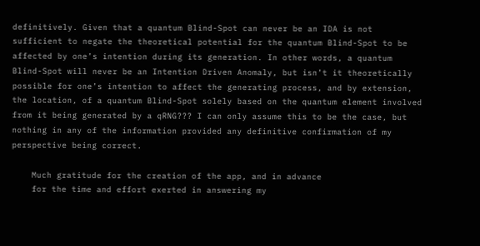definitively. Given that a quantum Blind-Spot can never be an IDA is not sufficient to negate the theoretical potential for the quantum Blind-Spot to be affected by one’s intention during its generation. In other words, a quantum Blind-Spot will never be an Intention Driven Anomaly, but isn’t it theoretically possible for one’s intention to affect the generating process, and by extension, the location, of a quantum Blind-Spot solely based on the quantum element involved from it being generated by a qRNG??? I can only assume this to be the case, but nothing in any of the information provided any definitive confirmation of my perspective being correct.

    Much gratitude for the creation of the app, and in advance
    for the time and effort exerted in answering my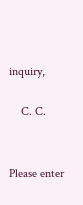inquiry,

    C. C.


Please enter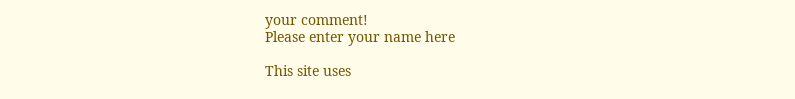your comment!
Please enter your name here

This site uses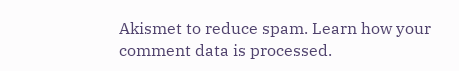Akismet to reduce spam. Learn how your comment data is processed.